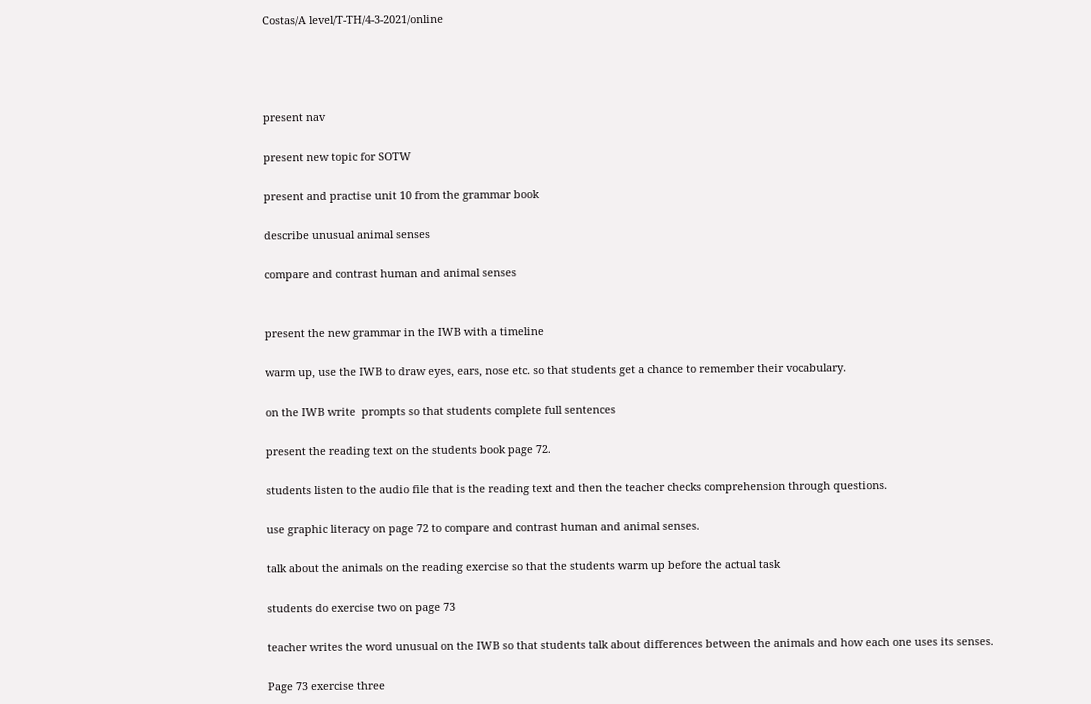Costas/A level/T-TH/4-3-2021/online




present nav

present new topic for SOTW

present and practise unit 10 from the grammar book

describe unusual animal senses

compare and contrast human and animal senses


present the new grammar in the IWB with a timeline

warm up, use the IWB to draw eyes, ears, nose etc. so that students get a chance to remember their vocabulary.

on the IWB write  prompts so that students complete full sentences

present the reading text on the students book page 72.

students listen to the audio file that is the reading text and then the teacher checks comprehension through questions.

use graphic literacy on page 72 to compare and contrast human and animal senses.

talk about the animals on the reading exercise so that the students warm up before the actual task

students do exercise two on page 73

teacher writes the word unusual on the IWB so that students talk about differences between the animals and how each one uses its senses.

Page 73 exercise three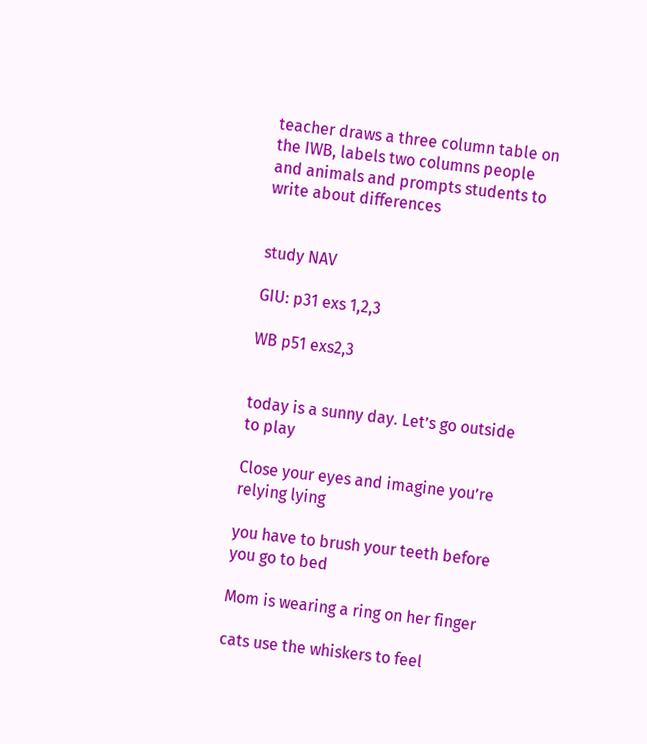teacher draws a three column table on the IWB, labels two columns people and animals and prompts students to write about differences


study NAV

GIU: p31 exs 1,2,3

WB p51 exs2,3


today is a sunny day. Let’s go outside to play

Close your eyes and imagine you’re relying lying

you have to brush your teeth before you go to bed

Mom is wearing a ring on her finger

cats use the whiskers to feel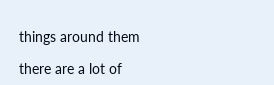things around them

there are a lot of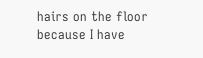hairs on the floor because I have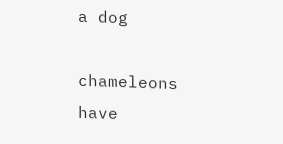a dog

chameleons have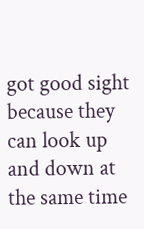got good sight because they can look up and down at the same time